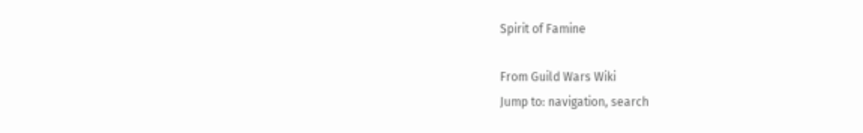Spirit of Famine

From Guild Wars Wiki
Jump to: navigation, search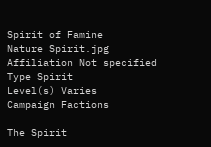Spirit of Famine
Nature Spirit.jpg
Affiliation Not specified
Type Spirit
Level(s) Varies
Campaign Factions

The Spirit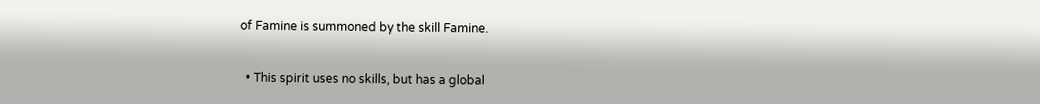of Famine is summoned by the skill Famine.


  • This spirit uses no skills, but has a global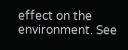effect on the environment. See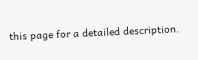this page for a detailed description.